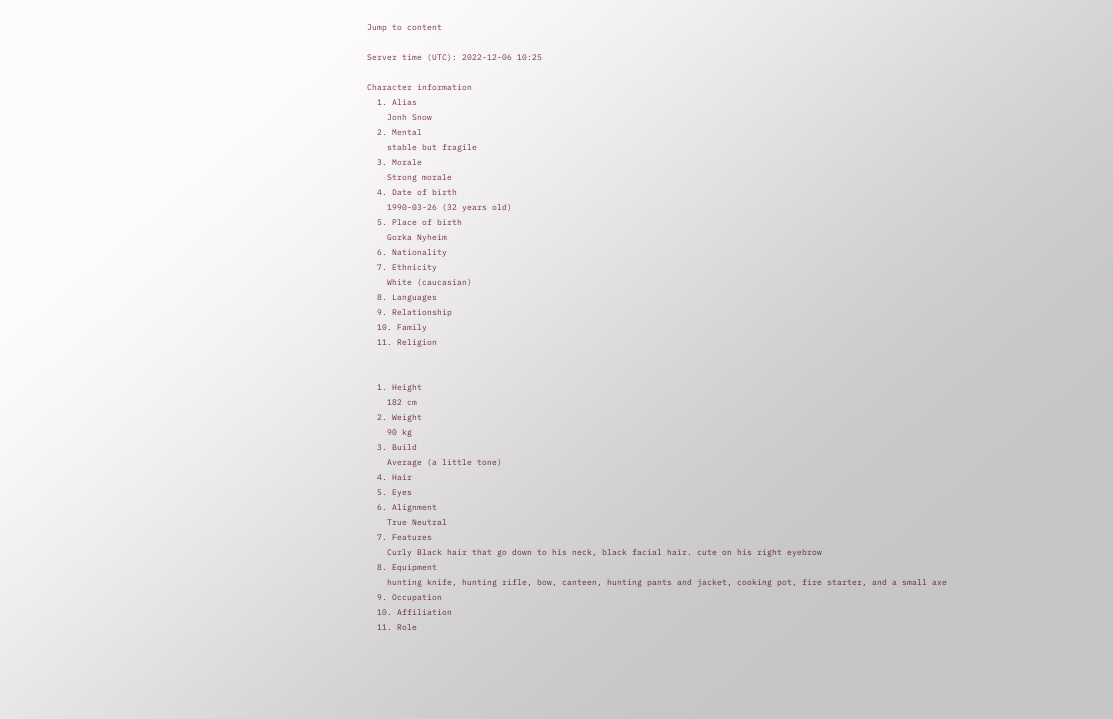Jump to content

Server time (UTC): 2022-12-06 10:25

Character information
  1. Alias
    Jonh Snow
  2. Mental
    stable but fragile
  3. Morale
    Strong morale
  4. Date of birth
    1990-03-26 (32 years old)
  5. Place of birth
    Gorka Nyheim
  6. Nationality
  7. Ethnicity
    White (caucasian)
  8. Languages
  9. Relationship
  10. Family
  11. Religion


  1. Height
    182 cm
  2. Weight
    90 kg
  3. Build
    Average (a little tone)
  4. Hair
  5. Eyes
  6. Alignment
    True Neutral
  7. Features
    Curly Black hair that go down to his neck, black facial hair. cute on his right eyebrow
  8. Equipment
    hunting knife, hunting rifle, bow, canteen, hunting pants and jacket, cooking pot, fire starter, and a small axe
  9. Occupation
  10. Affiliation
  11. Role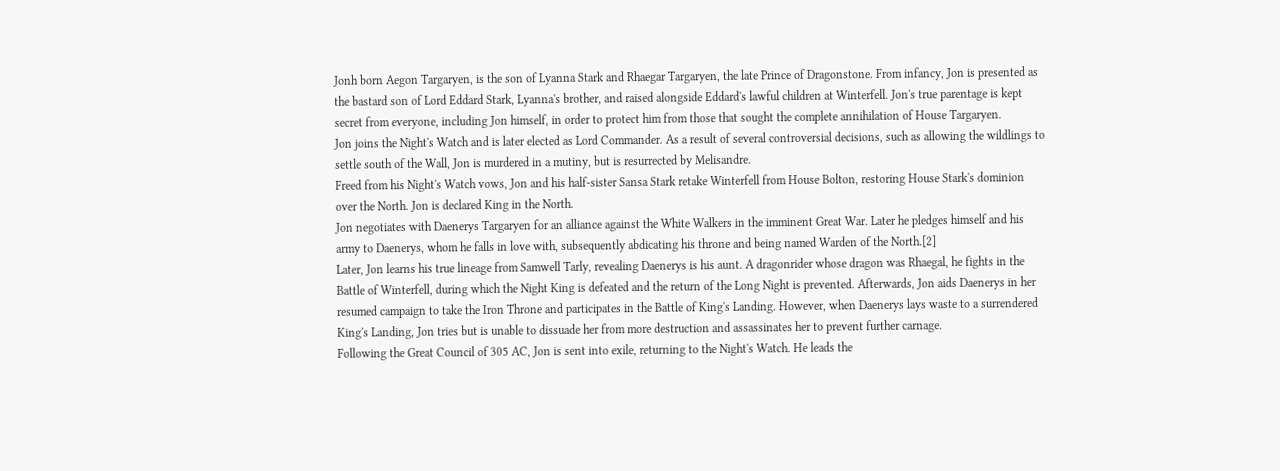Jonh born Aegon Targaryen, is the son of Lyanna Stark and Rhaegar Targaryen, the late Prince of Dragonstone. From infancy, Jon is presented as the bastard son of Lord Eddard Stark, Lyanna's brother, and raised alongside Eddard's lawful children at Winterfell. Jon's true parentage is kept secret from everyone, including Jon himself, in order to protect him from those that sought the complete annihilation of House Targaryen.
Jon joins the Night's Watch and is later elected as Lord Commander. As a result of several controversial decisions, such as allowing the wildlings to settle south of the Wall, Jon is murdered in a mutiny, but is resurrected by Melisandre.
Freed from his Night's Watch vows, Jon and his half-sister Sansa Stark retake Winterfell from House Bolton, restoring House Stark's dominion over the North. Jon is declared King in the North.
Jon negotiates with Daenerys Targaryen for an alliance against the White Walkers in the imminent Great War. Later he pledges himself and his army to Daenerys, whom he falls in love with, subsequently abdicating his throne and being named Warden of the North.[2]
Later, Jon learns his true lineage from Samwell Tarly, revealing Daenerys is his aunt. A dragonrider whose dragon was Rhaegal, he fights in the Battle of Winterfell, during which the Night King is defeated and the return of the Long Night is prevented. Afterwards, Jon aids Daenerys in her resumed campaign to take the Iron Throne and participates in the Battle of King's Landing. However, when Daenerys lays waste to a surrendered King's Landing, Jon tries but is unable to dissuade her from more destruction and assassinates her to prevent further carnage.
Following the Great Council of 305 AC, Jon is sent into exile, returning to the Night's Watch. He leads the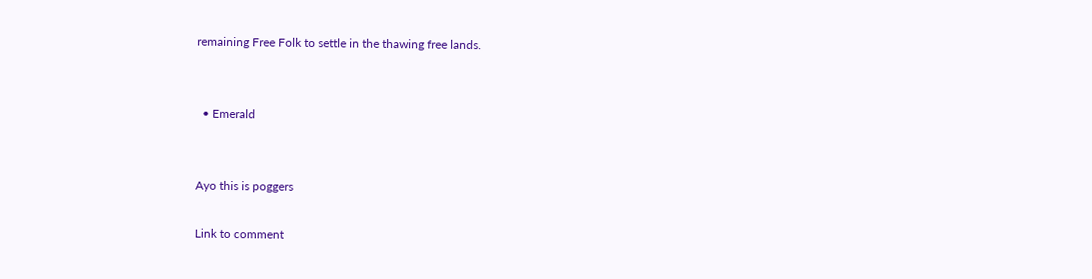remaining Free Folk to settle in the thawing free lands.


  • Emerald


Ayo this is poggers

Link to comment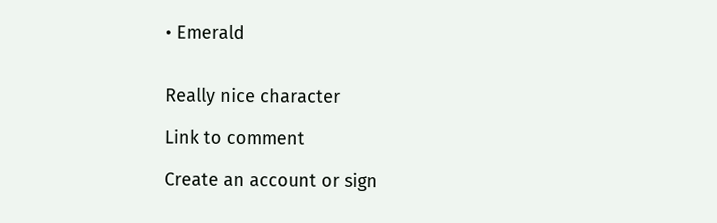• Emerald


Really nice character

Link to comment

Create an account or sign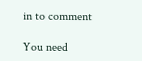in to comment

You need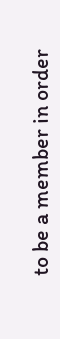to be a member in order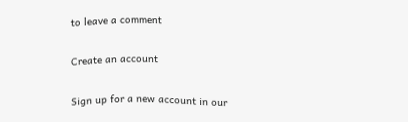to leave a comment

Create an account

Sign up for a new account in our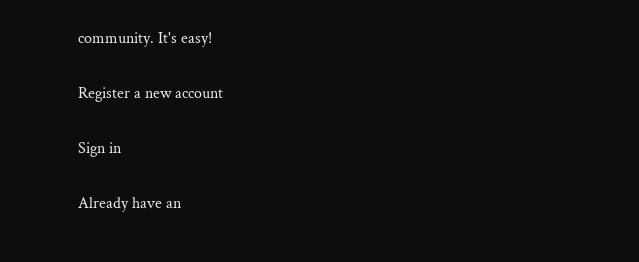community. It's easy!

Register a new account

Sign in

Already have an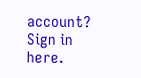account? Sign in here.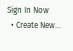Sign In Now
  • Create New...